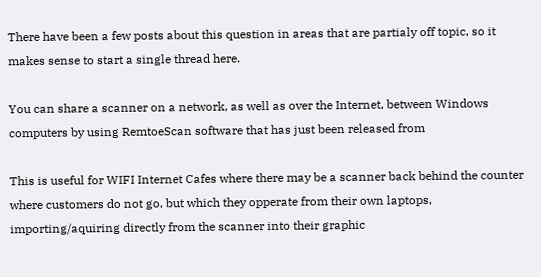There have been a few posts about this question in areas that are partialy off topic, so it makes sense to start a single thread here.

You can share a scanner on a network, as well as over the Internet, between Windows computers by using RemtoeScan software that has just been released from

This is useful for WIFI Internet Cafes where there may be a scanner back behind the counter where customers do not go, but which they opperate from their own laptops, importing/aquiring directly from the scanner into their graphic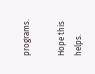programs.

Hope this helps.